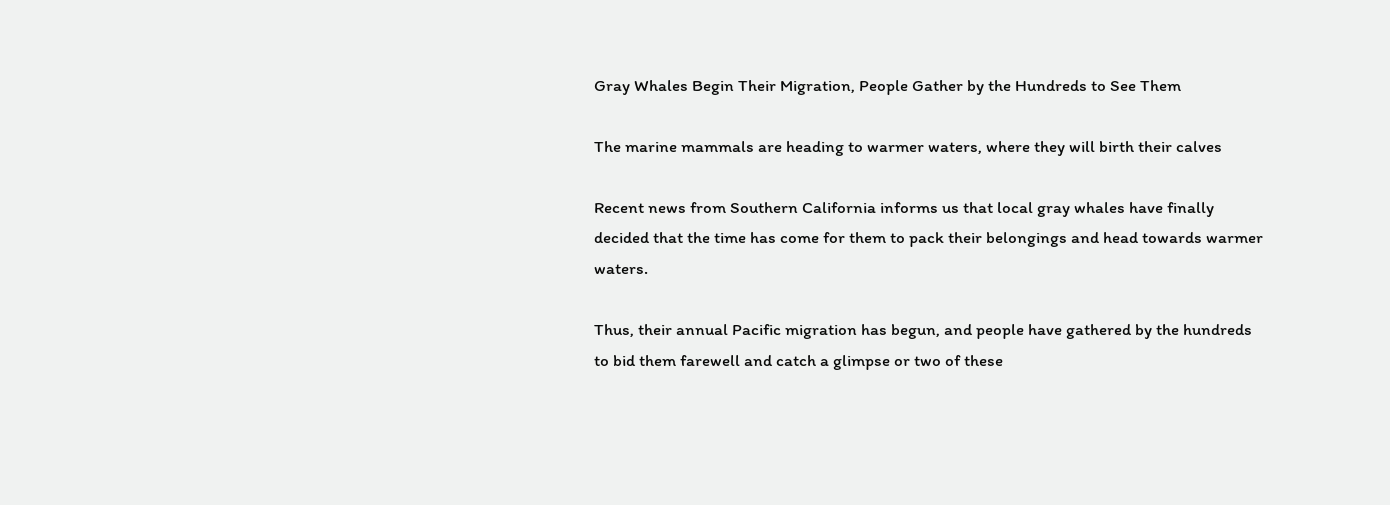Gray Whales Begin Their Migration, People Gather by the Hundreds to See Them

The marine mammals are heading to warmer waters, where they will birth their calves

Recent news from Southern California informs us that local gray whales have finally decided that the time has come for them to pack their belongings and head towards warmer waters.

Thus, their annual Pacific migration has begun, and people have gathered by the hundreds to bid them farewell and catch a glimpse or two of these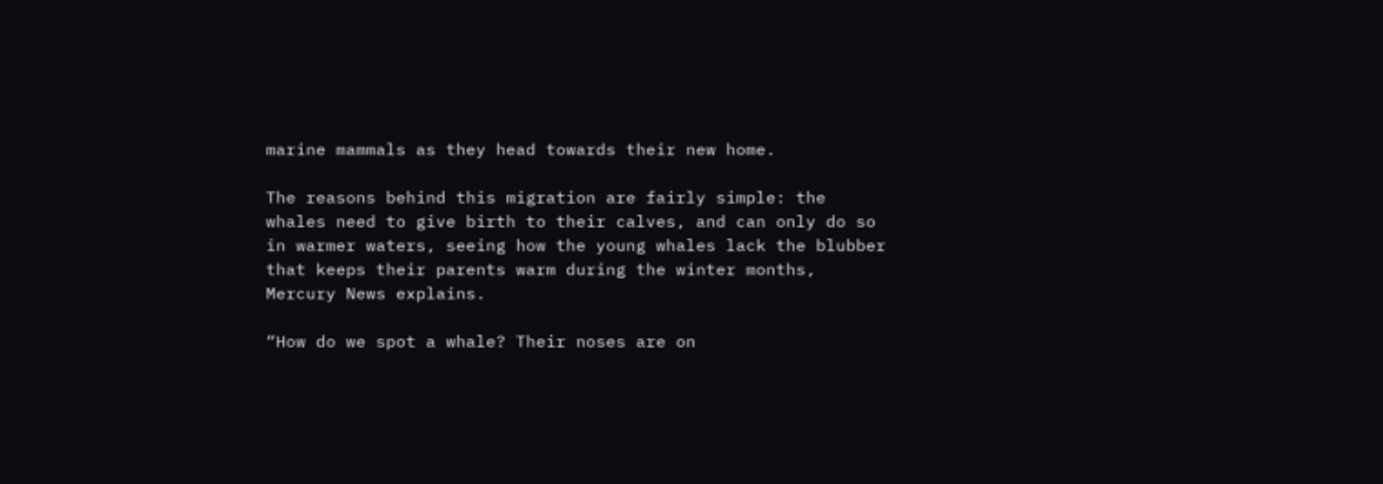marine mammals as they head towards their new home.

The reasons behind this migration are fairly simple: the whales need to give birth to their calves, and can only do so in warmer waters, seeing how the young whales lack the blubber that keeps their parents warm during the winter months, Mercury News explains.

“How do we spot a whale? Their noses are on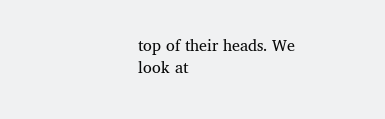top of their heads. We look at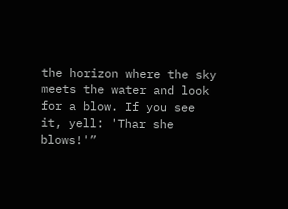the horizon where the sky meets the water and look for a blow. If you see it, yell: 'Thar she blows!'”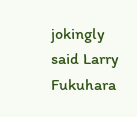jokingly said Larry Fukuhara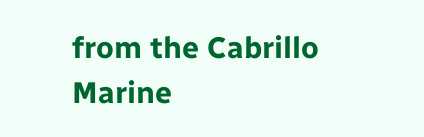from the Cabrillo Marine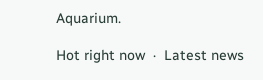Aquarium.

Hot right now  ·  Latest news